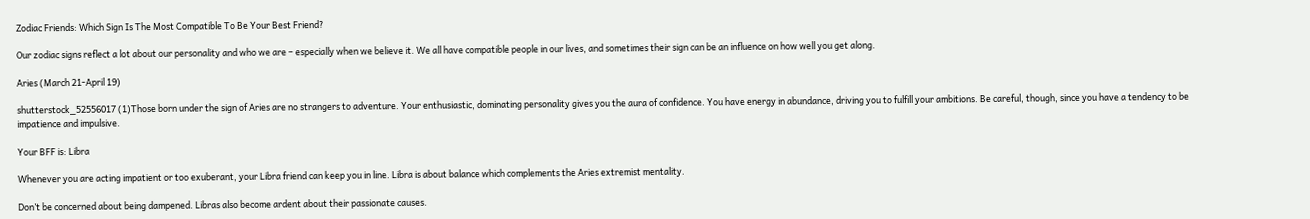Zodiac Friends: Which Sign Is The Most Compatible To Be Your Best Friend?

Our zodiac signs reflect a lot about our personality and who we are – especially when we believe it. We all have compatible people in our lives, and sometimes their sign can be an influence on how well you get along.

Aries (March 21-April 19)

shutterstock_52556017 (1)Those born under the sign of Aries are no strangers to adventure. Your enthusiastic, dominating personality gives you the aura of confidence. You have energy in abundance, driving you to fulfill your ambitions. Be careful, though, since you have a tendency to be impatience and impulsive.

Your BFF is: Libra

Whenever you are acting impatient or too exuberant, your Libra friend can keep you in line. Libra is about balance which complements the Aries extremist mentality.

Don’t be concerned about being dampened. Libras also become ardent about their passionate causes.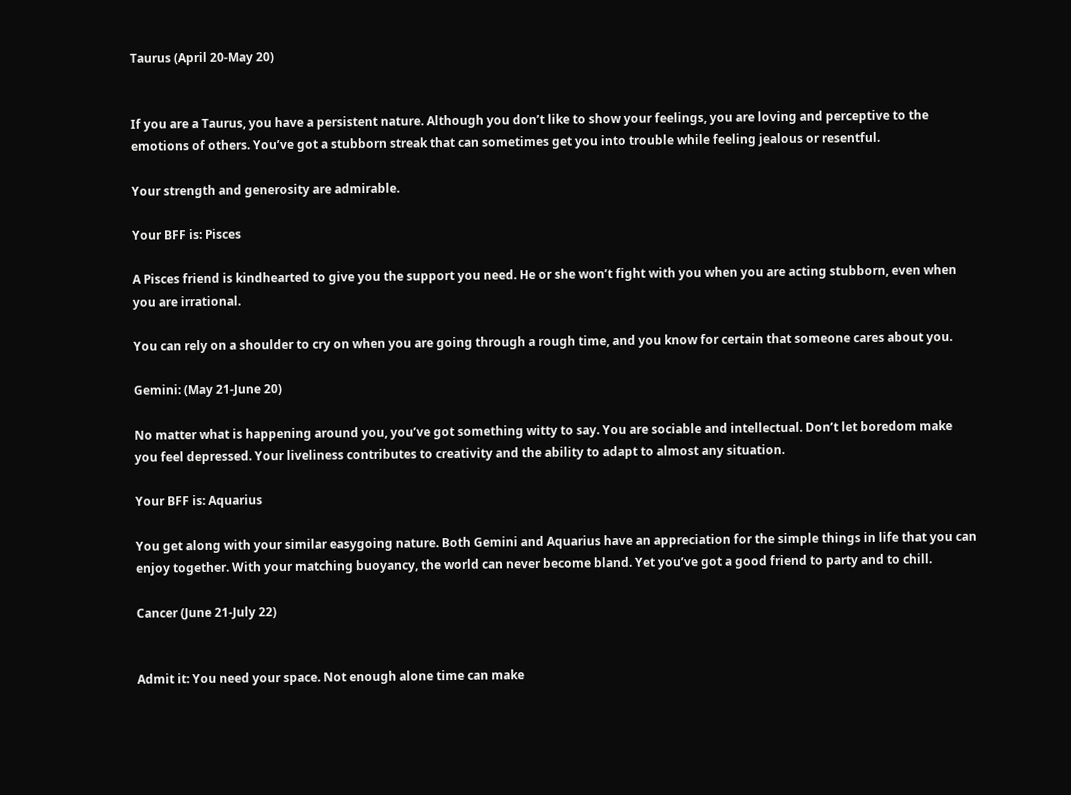Taurus (April 20-May 20)


If you are a Taurus, you have a persistent nature. Although you don’t like to show your feelings, you are loving and perceptive to the emotions of others. You’ve got a stubborn streak that can sometimes get you into trouble while feeling jealous or resentful.

Your strength and generosity are admirable.

Your BFF is: Pisces

A Pisces friend is kindhearted to give you the support you need. He or she won’t fight with you when you are acting stubborn, even when you are irrational.

You can rely on a shoulder to cry on when you are going through a rough time, and you know for certain that someone cares about you.

Gemini: (May 21-June 20)

No matter what is happening around you, you’ve got something witty to say. You are sociable and intellectual. Don’t let boredom make you feel depressed. Your liveliness contributes to creativity and the ability to adapt to almost any situation.

Your BFF is: Aquarius

You get along with your similar easygoing nature. Both Gemini and Aquarius have an appreciation for the simple things in life that you can enjoy together. With your matching buoyancy, the world can never become bland. Yet you’ve got a good friend to party and to chill.

Cancer (June 21-July 22)


Admit it: You need your space. Not enough alone time can make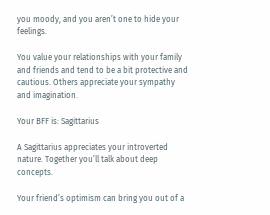you moody, and you aren’t one to hide your feelings.

You value your relationships with your family and friends and tend to be a bit protective and cautious. Others appreciate your sympathy and imagination.

Your BFF is: Sagittarius

A Sagittarius appreciates your introverted nature. Together you’ll talk about deep concepts.

Your friend’s optimism can bring you out of a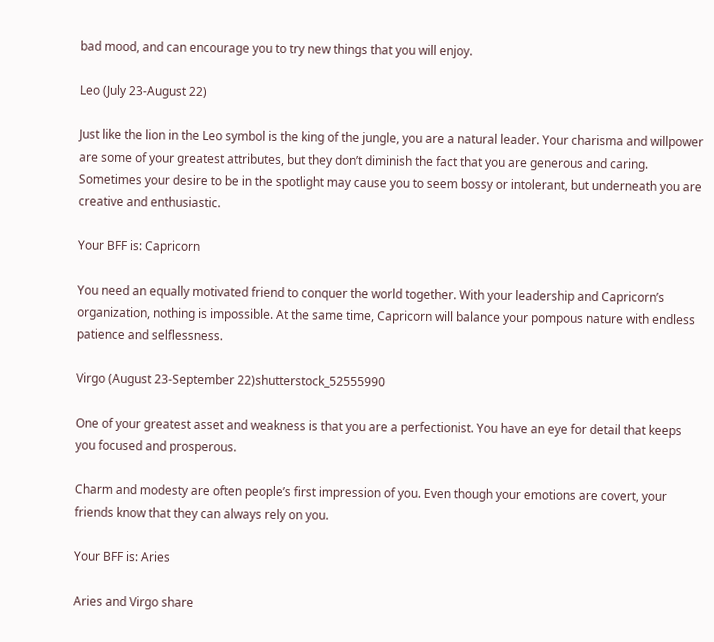bad mood, and can encourage you to try new things that you will enjoy.

Leo (July 23-August 22)

Just like the lion in the Leo symbol is the king of the jungle, you are a natural leader. Your charisma and willpower are some of your greatest attributes, but they don’t diminish the fact that you are generous and caring. Sometimes your desire to be in the spotlight may cause you to seem bossy or intolerant, but underneath you are creative and enthusiastic.

Your BFF is: Capricorn

You need an equally motivated friend to conquer the world together. With your leadership and Capricorn’s organization, nothing is impossible. At the same time, Capricorn will balance your pompous nature with endless patience and selflessness.

Virgo (August 23-September 22)shutterstock_52555990

One of your greatest asset and weakness is that you are a perfectionist. You have an eye for detail that keeps you focused and prosperous.

Charm and modesty are often people’s first impression of you. Even though your emotions are covert, your friends know that they can always rely on you.

Your BFF is: Aries

Aries and Virgo share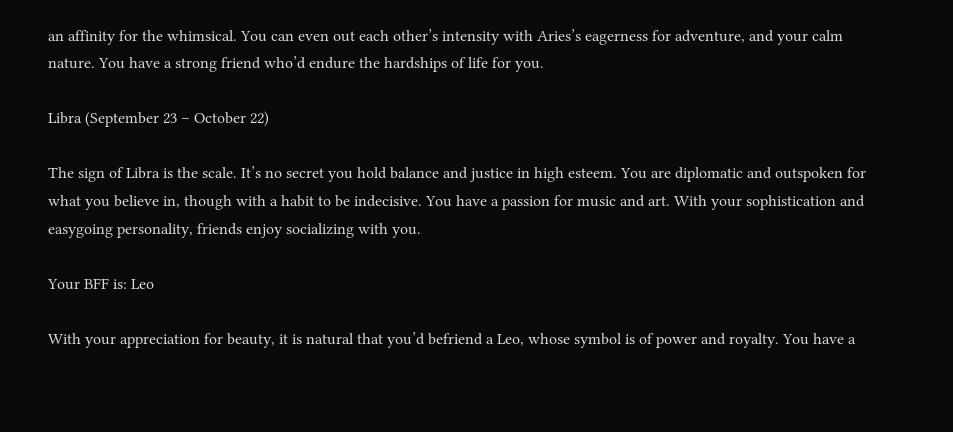an affinity for the whimsical. You can even out each other’s intensity with Aries’s eagerness for adventure, and your calm nature. You have a strong friend who’d endure the hardships of life for you.

Libra (September 23 – October 22)

The sign of Libra is the scale. It’s no secret you hold balance and justice in high esteem. You are diplomatic and outspoken for what you believe in, though with a habit to be indecisive. You have a passion for music and art. With your sophistication and easygoing personality, friends enjoy socializing with you.

Your BFF is: Leo

With your appreciation for beauty, it is natural that you’d befriend a Leo, whose symbol is of power and royalty. You have a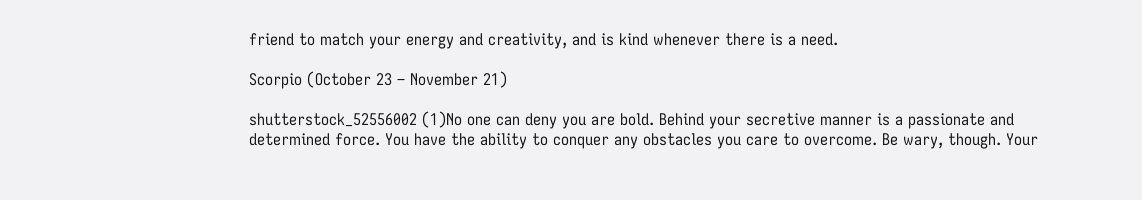friend to match your energy and creativity, and is kind whenever there is a need.

Scorpio (October 23 – November 21)

shutterstock_52556002 (1)No one can deny you are bold. Behind your secretive manner is a passionate and determined force. You have the ability to conquer any obstacles you care to overcome. Be wary, though. Your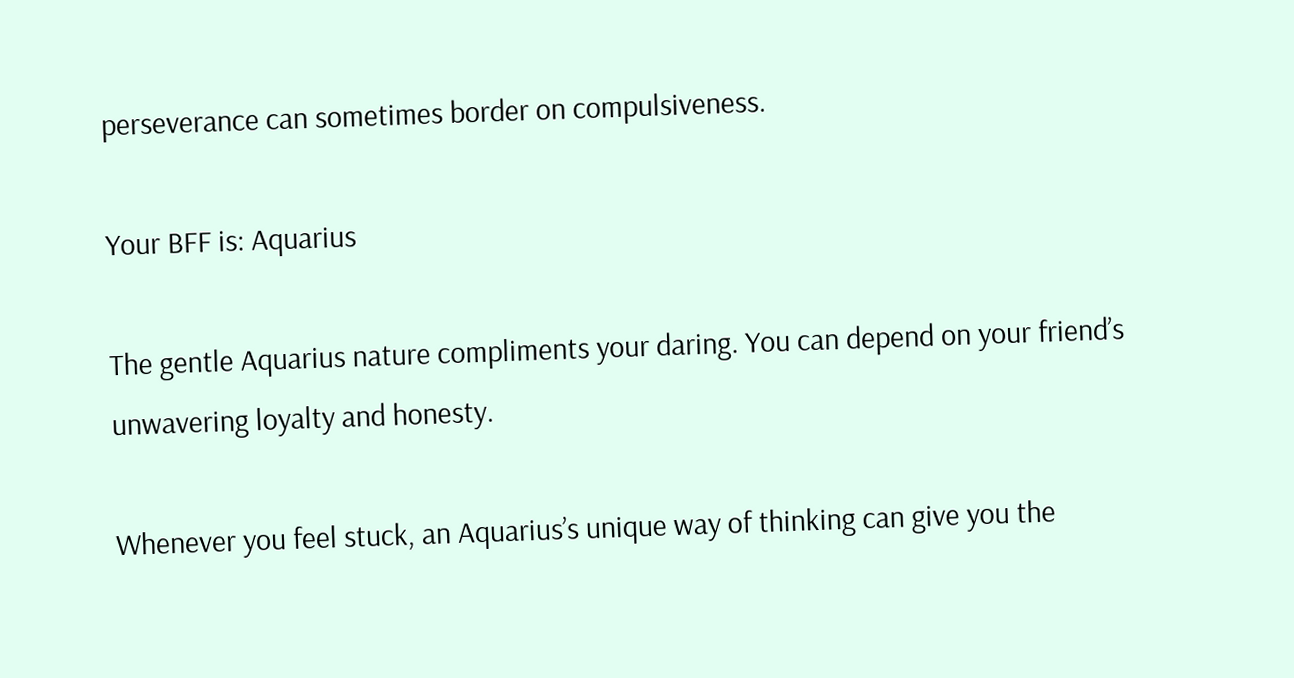perseverance can sometimes border on compulsiveness.

Your BFF is: Aquarius

The gentle Aquarius nature compliments your daring. You can depend on your friend’s unwavering loyalty and honesty.

Whenever you feel stuck, an Aquarius’s unique way of thinking can give you the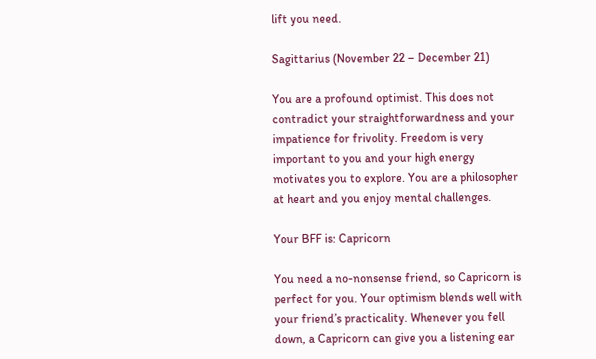lift you need.

Sagittarius (November 22 – December 21)

You are a profound optimist. This does not contradict your straightforwardness and your impatience for frivolity. Freedom is very important to you and your high energy motivates you to explore. You are a philosopher at heart and you enjoy mental challenges.

Your BFF is: Capricorn

You need a no-nonsense friend, so Capricorn is perfect for you. Your optimism blends well with your friend’s practicality. Whenever you fell down, a Capricorn can give you a listening ear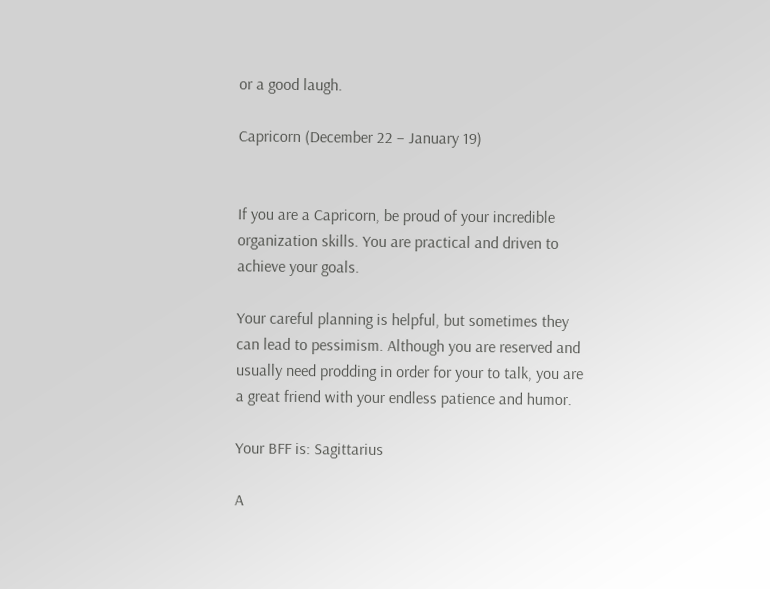or a good laugh.

Capricorn (December 22 – January 19)


If you are a Capricorn, be proud of your incredible organization skills. You are practical and driven to achieve your goals.

Your careful planning is helpful, but sometimes they can lead to pessimism. Although you are reserved and usually need prodding in order for your to talk, you are a great friend with your endless patience and humor.

Your BFF is: Sagittarius

A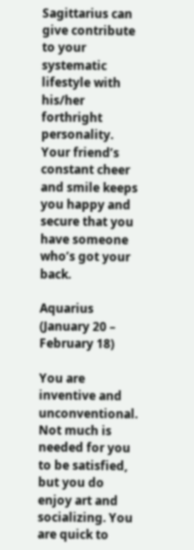Sagittarius can give contribute to your systematic lifestyle with his/her forthright personality. Your friend’s constant cheer and smile keeps you happy and secure that you have someone who’s got your back.

Aquarius (January 20 – February 18)

You are inventive and unconventional. Not much is needed for you to be satisfied, but you do enjoy art and socializing. You are quick to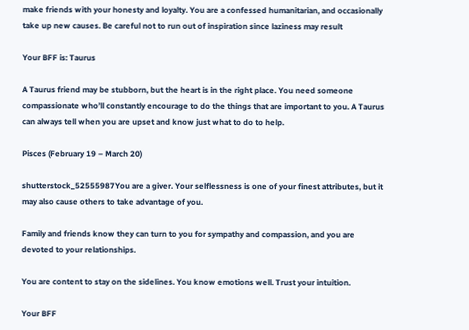make friends with your honesty and loyalty. You are a confessed humanitarian, and occasionally take up new causes. Be careful not to run out of inspiration since laziness may result

Your BFF is: Taurus

A Taurus friend may be stubborn, but the heart is in the right place. You need someone compassionate who’ll constantly encourage to do the things that are important to you. A Taurus can always tell when you are upset and know just what to do to help.

Pisces (February 19 – March 20)

shutterstock_52555987You are a giver. Your selflessness is one of your finest attributes, but it may also cause others to take advantage of you.

Family and friends know they can turn to you for sympathy and compassion, and you are devoted to your relationships.

You are content to stay on the sidelines. You know emotions well. Trust your intuition.

Your BFF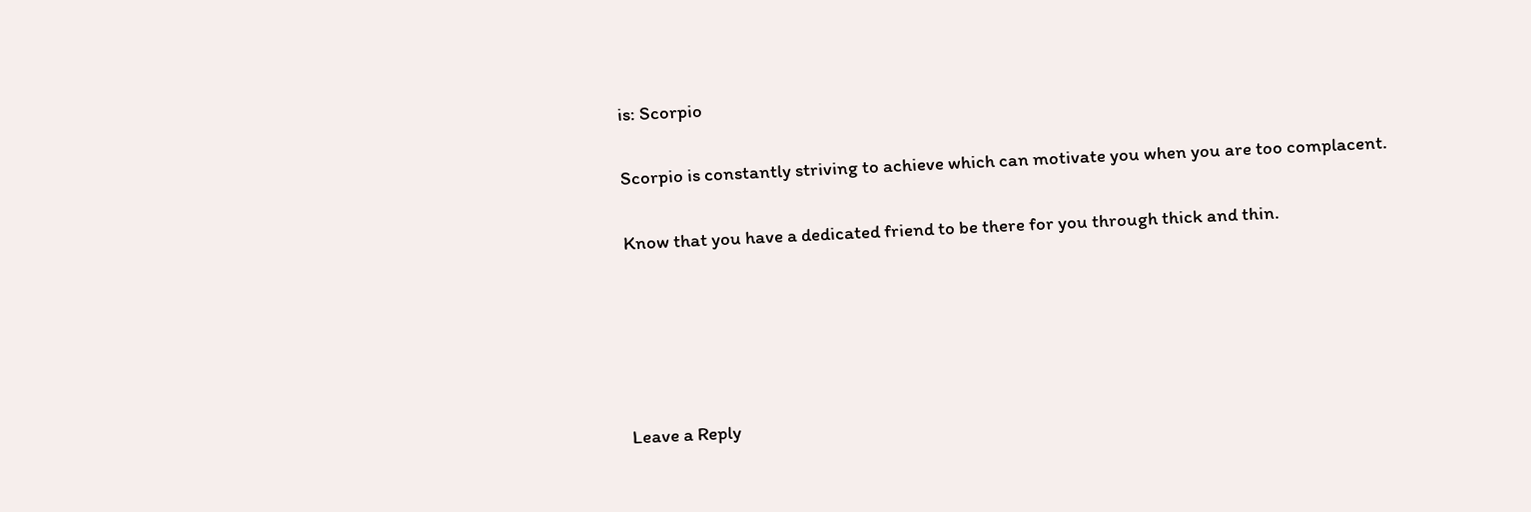is: Scorpio

Scorpio is constantly striving to achieve which can motivate you when you are too complacent.

Know that you have a dedicated friend to be there for you through thick and thin.





Leave a Reply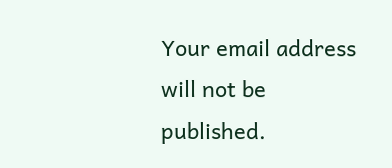Your email address will not be published.